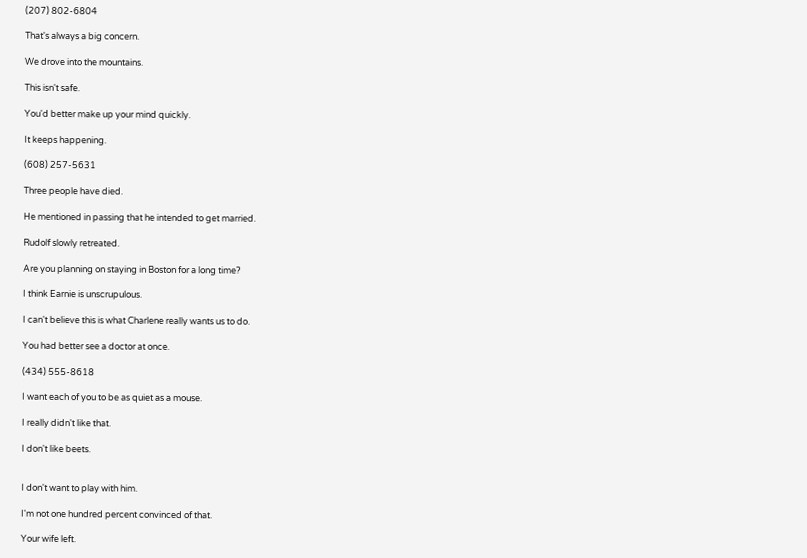(207) 802-6804

That's always a big concern.

We drove into the mountains.

This isn't safe.

You'd better make up your mind quickly.

It keeps happening.

(608) 257-5631

Three people have died.

He mentioned in passing that he intended to get married.

Rudolf slowly retreated.

Are you planning on staying in Boston for a long time?

I think Earnie is unscrupulous.

I can't believe this is what Charlene really wants us to do.

You had better see a doctor at once.

(434) 555-8618

I want each of you to be as quiet as a mouse.

I really didn't like that.

I don't like beets.


I don't want to play with him.

I'm not one hundred percent convinced of that.

Your wife left.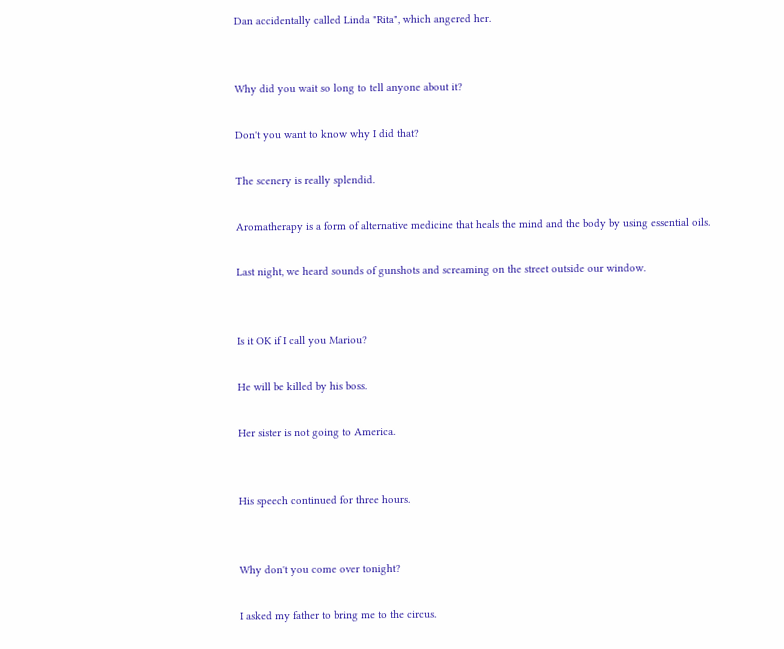Dan accidentally called Linda "Rita", which angered her.


Why did you wait so long to tell anyone about it?

Don't you want to know why I did that?

The scenery is really splendid.

Aromatherapy is a form of alternative medicine that heals the mind and the body by using essential oils.

Last night, we heard sounds of gunshots and screaming on the street outside our window.


Is it OK if I call you Mariou?

He will be killed by his boss.

Her sister is not going to America.


His speech continued for three hours.


Why don't you come over tonight?

I asked my father to bring me to the circus.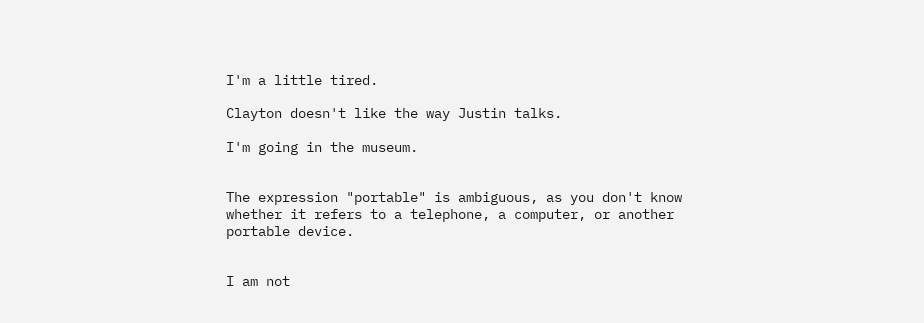I'm a little tired.

Clayton doesn't like the way Justin talks.

I'm going in the museum.


The expression "portable" is ambiguous, as you don't know whether it refers to a telephone, a computer, or another portable device.


I am not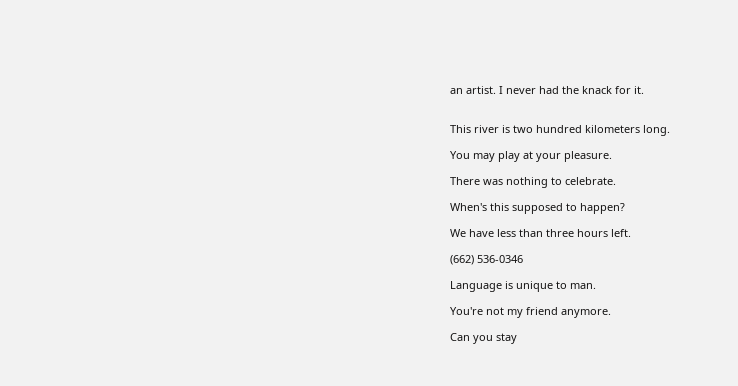an artist. I never had the knack for it.


This river is two hundred kilometers long.

You may play at your pleasure.

There was nothing to celebrate.

When's this supposed to happen?

We have less than three hours left.

(662) 536-0346

Language is unique to man.

You're not my friend anymore.

Can you stay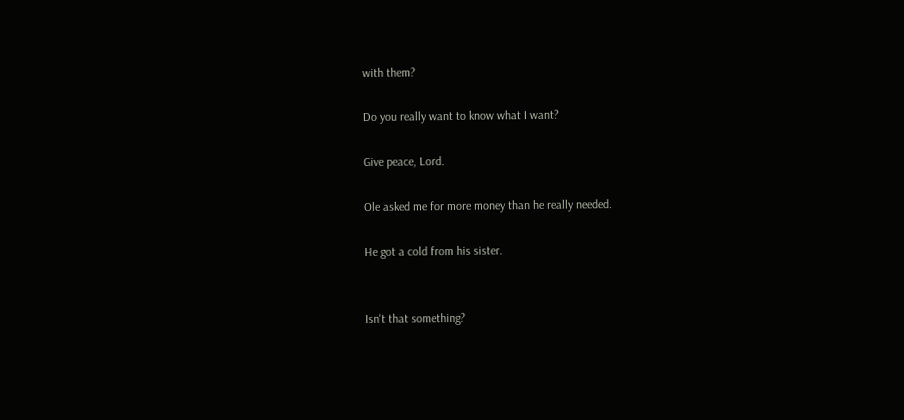with them?

Do you really want to know what I want?

Give peace, Lord.

Ole asked me for more money than he really needed.

He got a cold from his sister.


Isn't that something?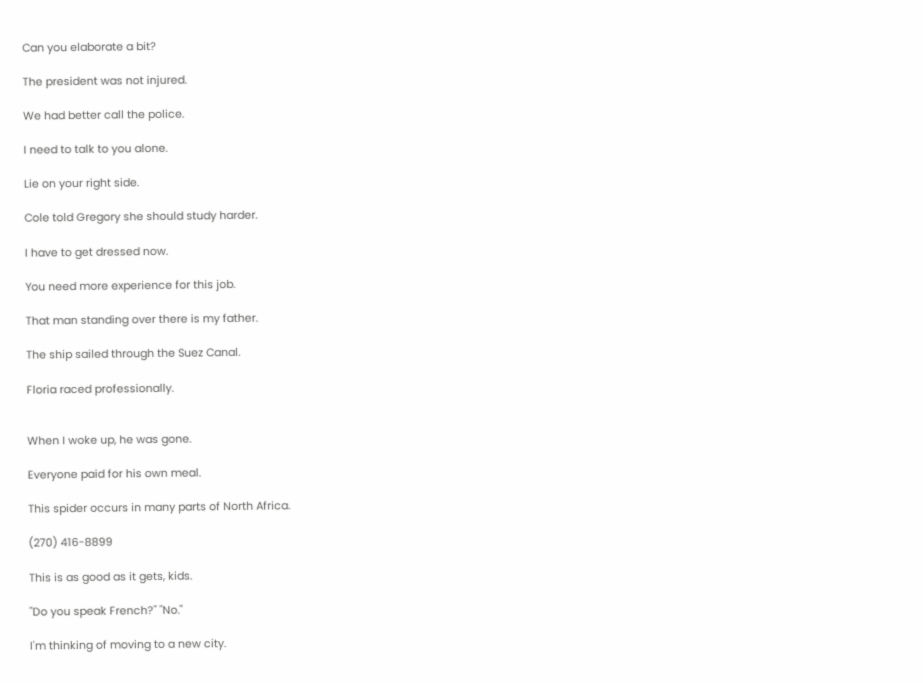Can you elaborate a bit?

The president was not injured.

We had better call the police.

I need to talk to you alone.

Lie on your right side.

Cole told Gregory she should study harder.

I have to get dressed now.

You need more experience for this job.

That man standing over there is my father.

The ship sailed through the Suez Canal.

Floria raced professionally.


When I woke up, he was gone.

Everyone paid for his own meal.

This spider occurs in many parts of North Africa.

(270) 416-8899

This is as good as it gets, kids.

"Do you speak French?" "No."

I'm thinking of moving to a new city.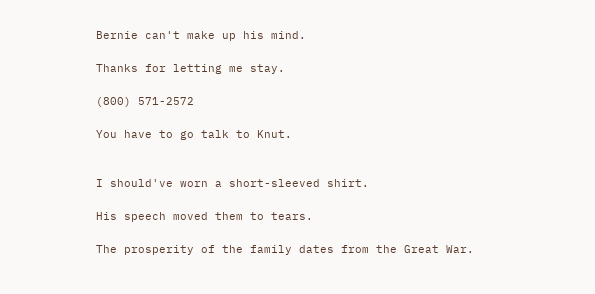Bernie can't make up his mind.

Thanks for letting me stay.

(800) 571-2572

You have to go talk to Knut.


I should've worn a short-sleeved shirt.

His speech moved them to tears.

The prosperity of the family dates from the Great War.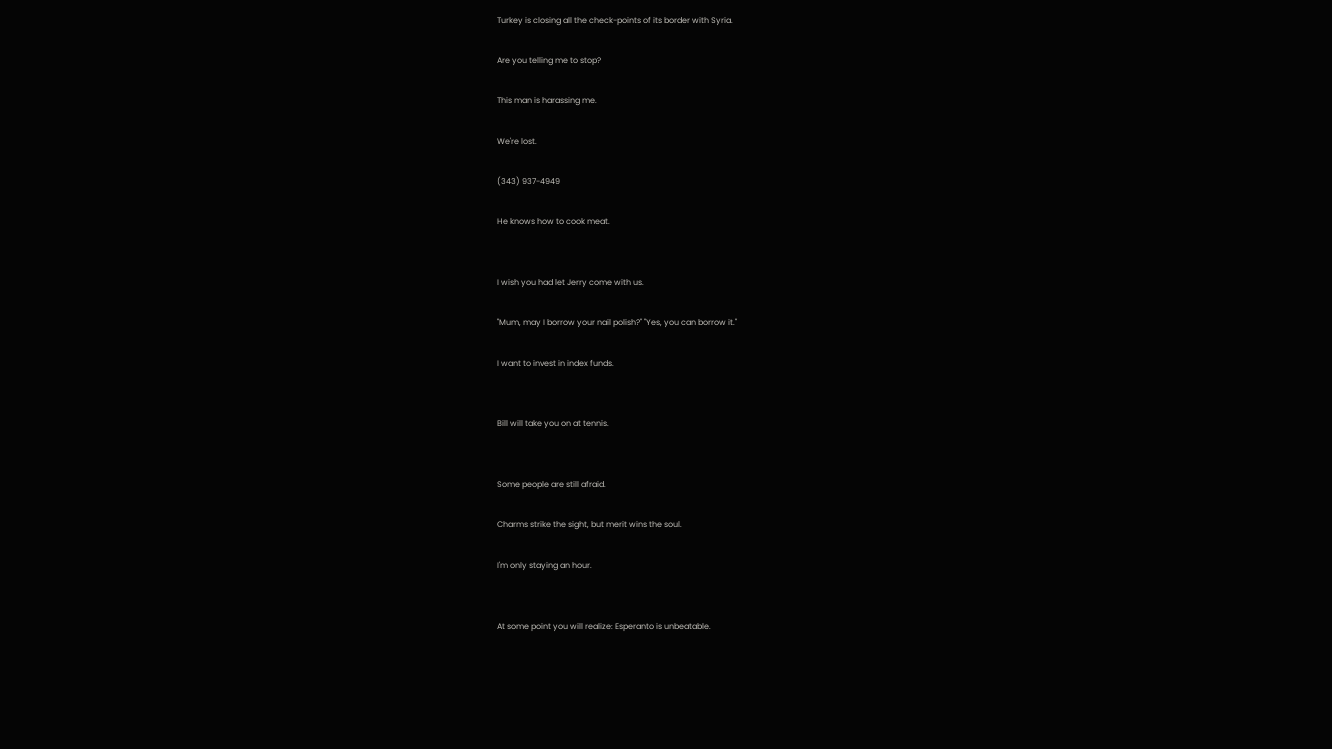Turkey is closing all the check-points of its border with Syria.

Are you telling me to stop?

This man is harassing me.

We're lost.

(343) 937-4949

He knows how to cook meat.


I wish you had let Jerry come with us.

"Mum, may I borrow your nail polish?" "Yes, you can borrow it."

I want to invest in index funds.


Bill will take you on at tennis.


Some people are still afraid.

Charms strike the sight, but merit wins the soul.

I'm only staying an hour.


At some point you will realize: Esperanto is unbeatable.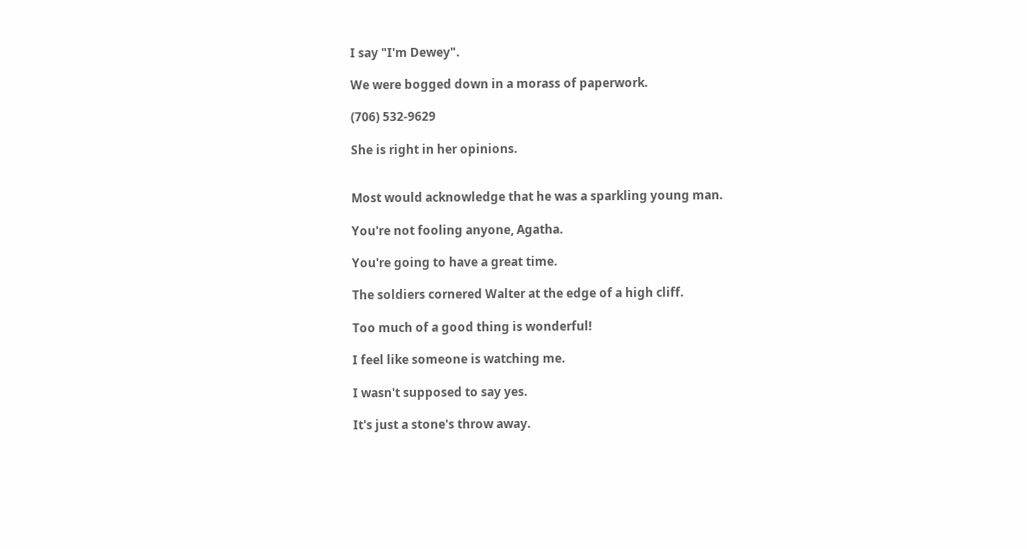I say "I'm Dewey".

We were bogged down in a morass of paperwork.

(706) 532-9629

She is right in her opinions.


Most would acknowledge that he was a sparkling young man.

You're not fooling anyone, Agatha.

You're going to have a great time.

The soldiers cornered Walter at the edge of a high cliff.

Too much of a good thing is wonderful!

I feel like someone is watching me.

I wasn't supposed to say yes.

It's just a stone's throw away.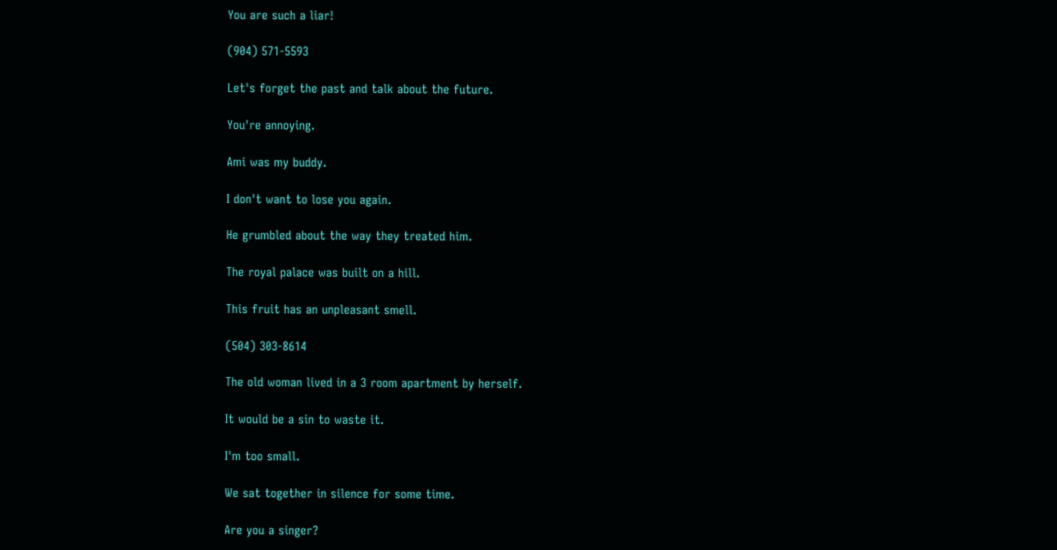You are such a liar!

(904) 571-5593

Let's forget the past and talk about the future.

You're annoying.

Ami was my buddy.

I don't want to lose you again.

He grumbled about the way they treated him.

The royal palace was built on a hill.

This fruit has an unpleasant smell.

(504) 303-8614

The old woman lived in a 3 room apartment by herself.

It would be a sin to waste it.

I'm too small.

We sat together in silence for some time.

Are you a singer?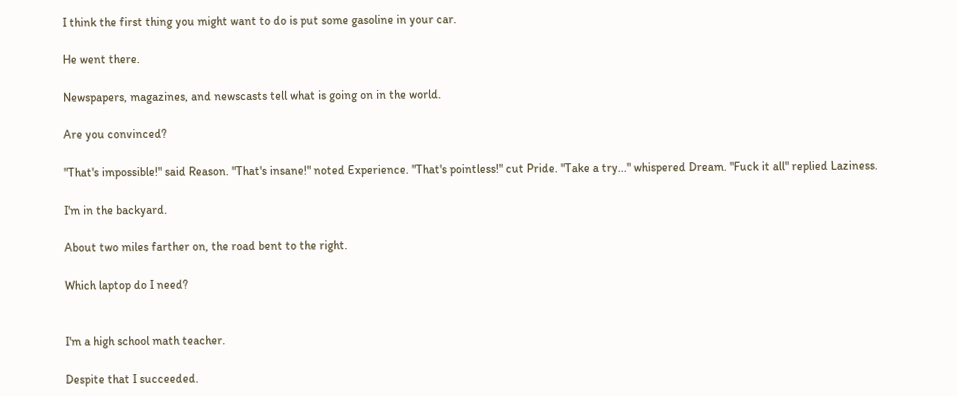I think the first thing you might want to do is put some gasoline in your car.

He went there.

Newspapers, magazines, and newscasts tell what is going on in the world.

Are you convinced?

"That's impossible!" said Reason. "That's insane!" noted Experience. "That's pointless!" cut Pride. "Take a try..." whispered Dream. "Fuck it all" replied Laziness.

I'm in the backyard.

About two miles farther on, the road bent to the right.

Which laptop do I need?


I'm a high school math teacher.

Despite that I succeeded.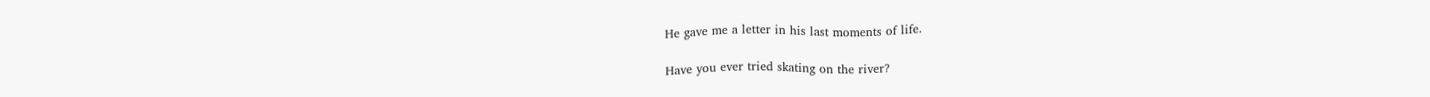He gave me a letter in his last moments of life.

Have you ever tried skating on the river?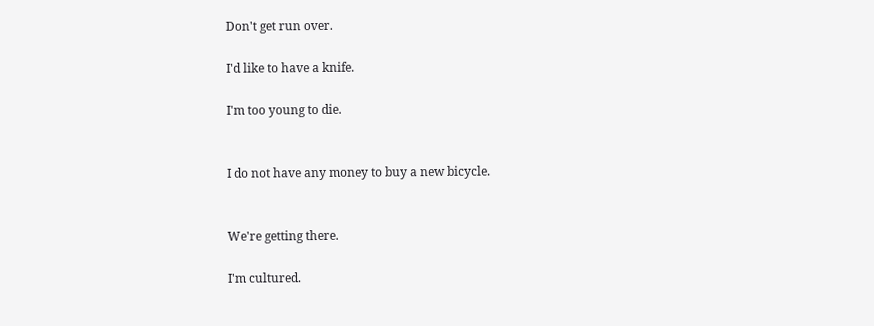Don't get run over.

I'd like to have a knife.

I'm too young to die.


I do not have any money to buy a new bicycle.


We're getting there.

I'm cultured.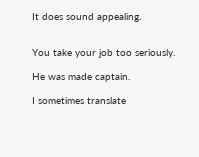It does sound appealing.


You take your job too seriously.

He was made captain.

I sometimes translate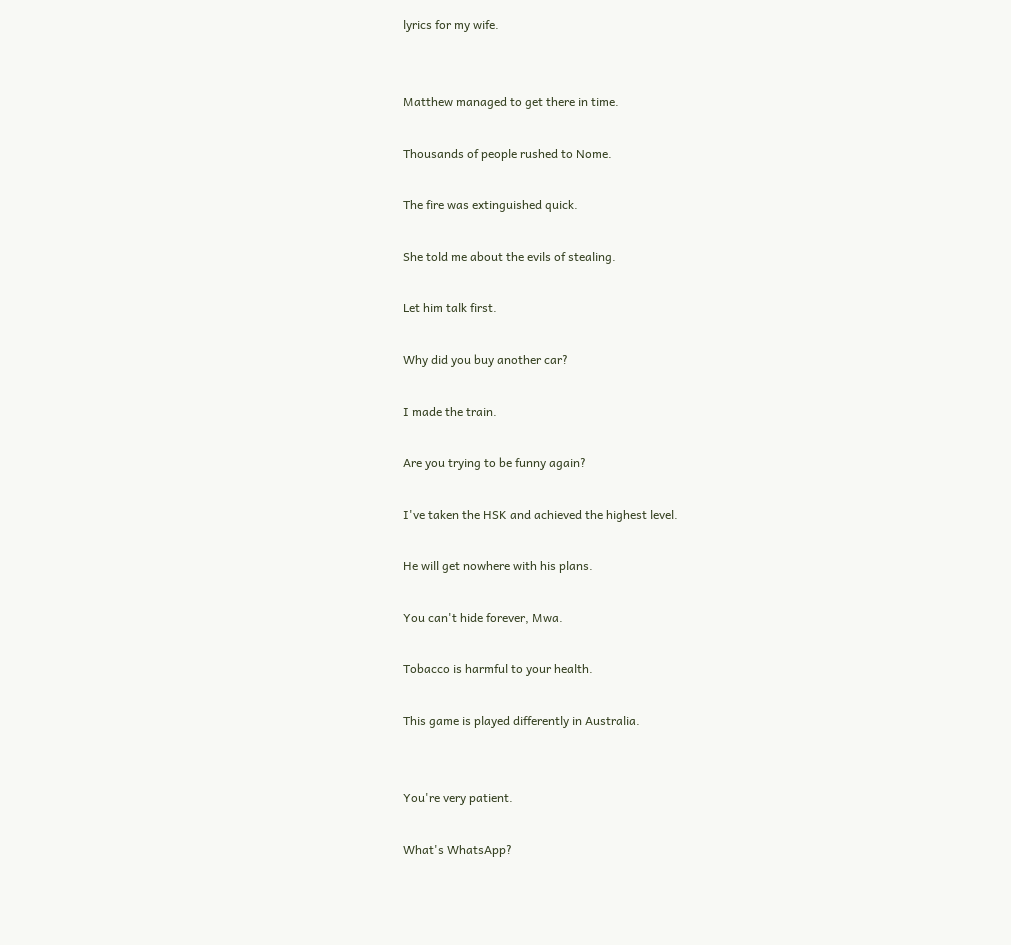lyrics for my wife.


Matthew managed to get there in time.

Thousands of people rushed to Nome.

The fire was extinguished quick.

She told me about the evils of stealing.

Let him talk first.

Why did you buy another car?

I made the train.

Are you trying to be funny again?

I've taken the HSK and achieved the highest level.

He will get nowhere with his plans.

You can't hide forever, Mwa.

Tobacco is harmful to your health.

This game is played differently in Australia.


You're very patient.

What's WhatsApp?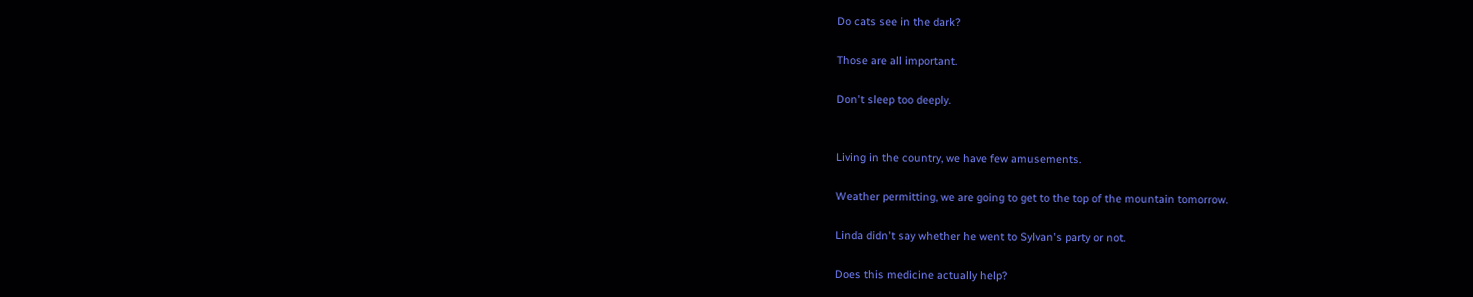Do cats see in the dark?

Those are all important.

Don't sleep too deeply.


Living in the country, we have few amusements.

Weather permitting, we are going to get to the top of the mountain tomorrow.

Linda didn't say whether he went to Sylvan's party or not.

Does this medicine actually help?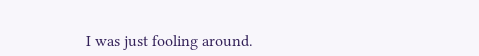I was just fooling around.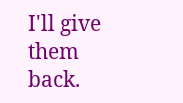I'll give them back.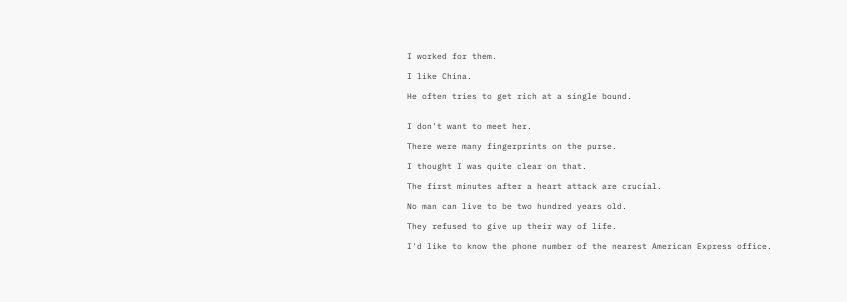I worked for them.

I like China.

He often tries to get rich at a single bound.


I don't want to meet her.

There were many fingerprints on the purse.

I thought I was quite clear on that.

The first minutes after a heart attack are crucial.

No man can live to be two hundred years old.

They refused to give up their way of life.

I'd like to know the phone number of the nearest American Express office.